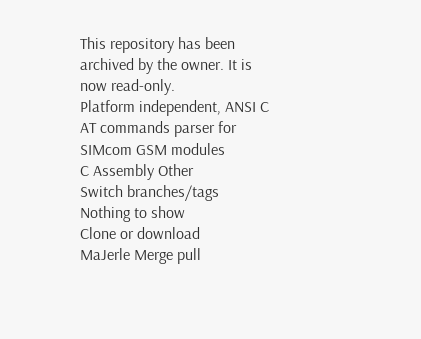This repository has been archived by the owner. It is now read-only.
Platform independent, ANSI C AT commands parser for SIMcom GSM modules
C Assembly Other
Switch branches/tags
Nothing to show
Clone or download
MaJerle Merge pull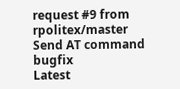request #9 from rpolitex/master
Send AT command bugfix
Latest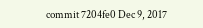commit 7204fe0 Dec 9, 2017